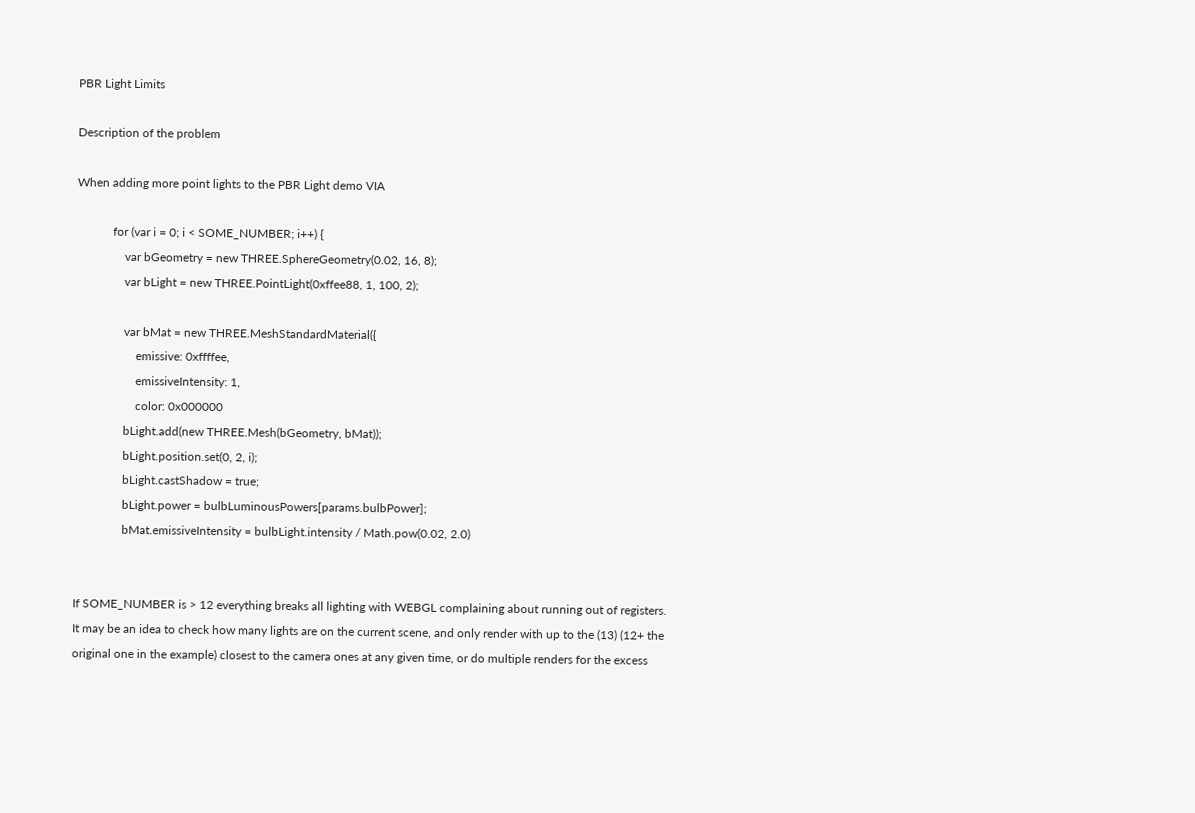PBR Light Limits

Description of the problem

When adding more point lights to the PBR Light demo VIA

            for (var i = 0; i < SOME_NUMBER; i++) {
                var bGeometry = new THREE.SphereGeometry(0.02, 16, 8);
                var bLight = new THREE.PointLight(0xffee88, 1, 100, 2);

                var bMat = new THREE.MeshStandardMaterial({
                    emissive: 0xffffee,
                    emissiveIntensity: 1,
                    color: 0x000000
                bLight.add(new THREE.Mesh(bGeometry, bMat));
                bLight.position.set(0, 2, i);
                bLight.castShadow = true;
                bLight.power = bulbLuminousPowers[params.bulbPower];
                bMat.emissiveIntensity = bulbLight.intensity / Math.pow(0.02, 2.0)


If SOME_NUMBER is > 12 everything breaks all lighting with WEBGL complaining about running out of registers.
It may be an idea to check how many lights are on the current scene, and only render with up to the (13) (12+ the original one in the example) closest to the camera ones at any given time, or do multiple renders for the excess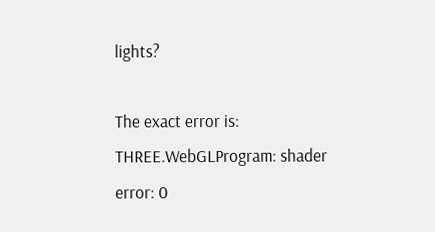lights?

The exact error is:
THREE.WebGLProgram: shader error: 0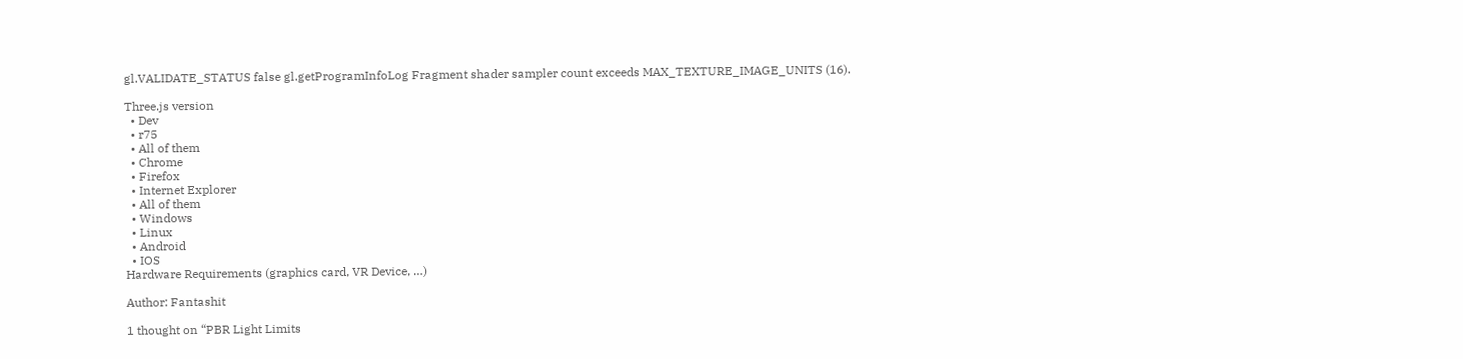gl.VALIDATE_STATUS false gl.getProgramInfoLog Fragment shader sampler count exceeds MAX_TEXTURE_IMAGE_UNITS (16).

Three.js version
  • Dev
  • r75
  • All of them
  • Chrome
  • Firefox
  • Internet Explorer
  • All of them
  • Windows
  • Linux
  • Android
  • IOS
Hardware Requirements (graphics card, VR Device, …)

Author: Fantashit

1 thought on “PBR Light Limits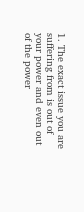1. The exact issue you are suffering from is out of your power and even out of the power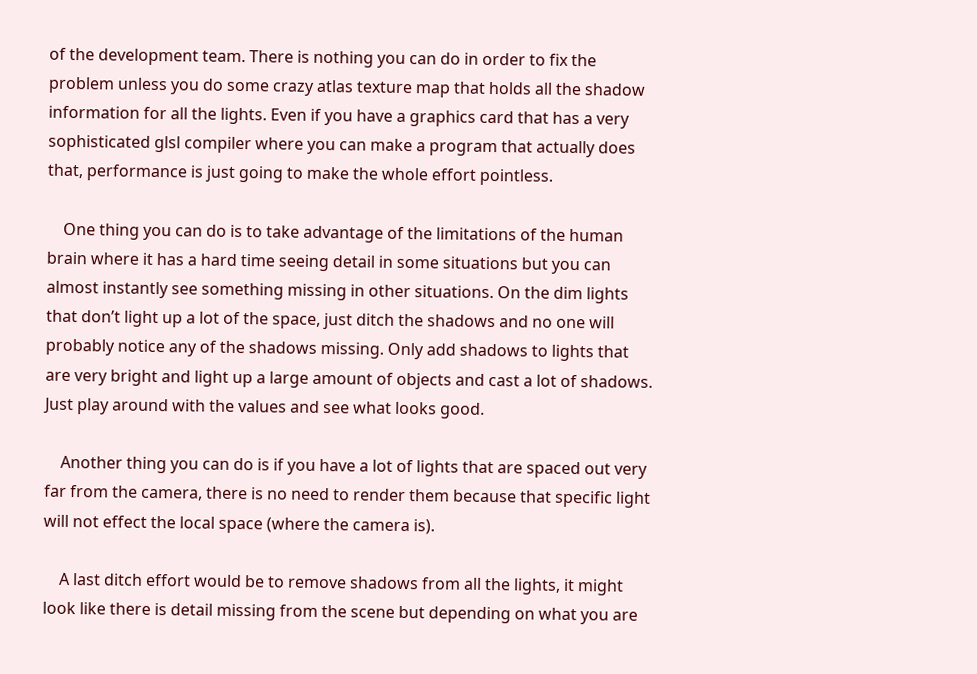of the development team. There is nothing you can do in order to fix the problem unless you do some crazy atlas texture map that holds all the shadow information for all the lights. Even if you have a graphics card that has a very sophisticated glsl compiler where you can make a program that actually does that, performance is just going to make the whole effort pointless.

    One thing you can do is to take advantage of the limitations of the human brain where it has a hard time seeing detail in some situations but you can almost instantly see something missing in other situations. On the dim lights that don’t light up a lot of the space, just ditch the shadows and no one will probably notice any of the shadows missing. Only add shadows to lights that are very bright and light up a large amount of objects and cast a lot of shadows. Just play around with the values and see what looks good.

    Another thing you can do is if you have a lot of lights that are spaced out very far from the camera, there is no need to render them because that specific light will not effect the local space (where the camera is).

    A last ditch effort would be to remove shadows from all the lights, it might look like there is detail missing from the scene but depending on what you are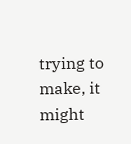trying to make, it might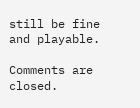still be fine and playable.

Comments are closed.